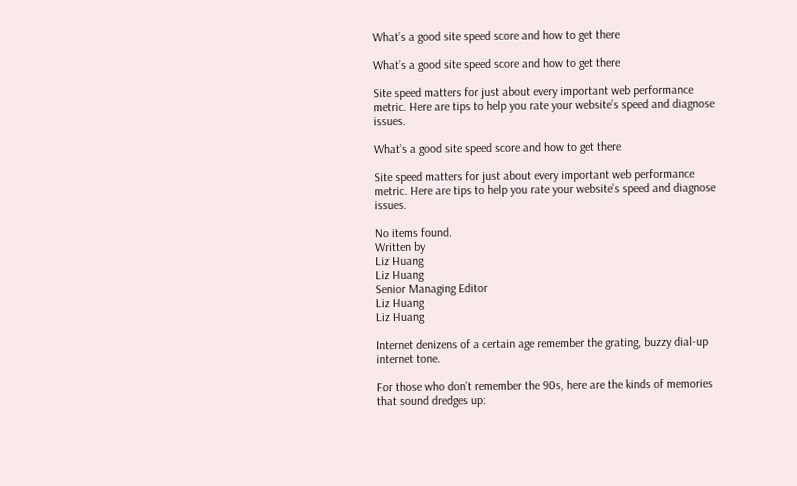What’s a good site speed score and how to get there

What’s a good site speed score and how to get there

Site speed matters for just about every important web performance metric. Here are tips to help you rate your website’s speed and diagnose issues.

What’s a good site speed score and how to get there

Site speed matters for just about every important web performance metric. Here are tips to help you rate your website’s speed and diagnose issues.

No items found.
Written by
Liz Huang
Liz Huang
Senior Managing Editor
Liz Huang
Liz Huang

Internet denizens of a certain age remember the grating, buzzy dial-up internet tone.

For those who don’t remember the 90s, here are the kinds of memories that sound dredges up: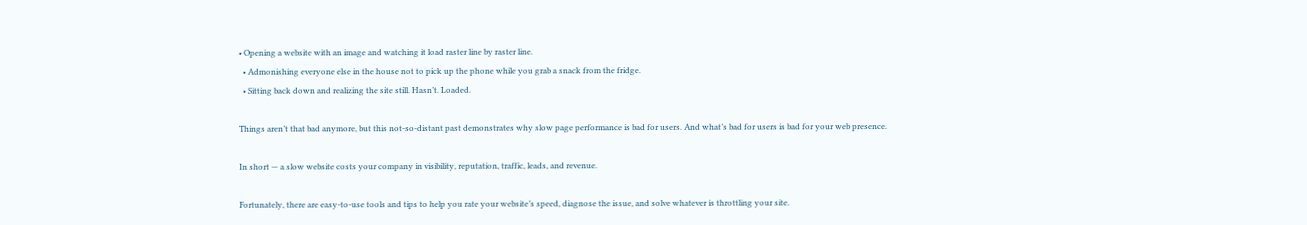• Opening a website with an image and watching it load raster line by raster line.
  • Admonishing everyone else in the house not to pick up the phone while you grab a snack from the fridge.
  • Sitting back down and realizing the site still. Hasn’t. Loaded.

Things aren’t that bad anymore, but this not-so-distant past demonstrates why slow page performance is bad for users. And what’s bad for users is bad for your web presence.

In short — a slow website costs your company in visibility, reputation, traffic, leads, and revenue.

Fortunately, there are easy-to-use tools and tips to help you rate your website’s speed, diagnose the issue, and solve whatever is throttling your site.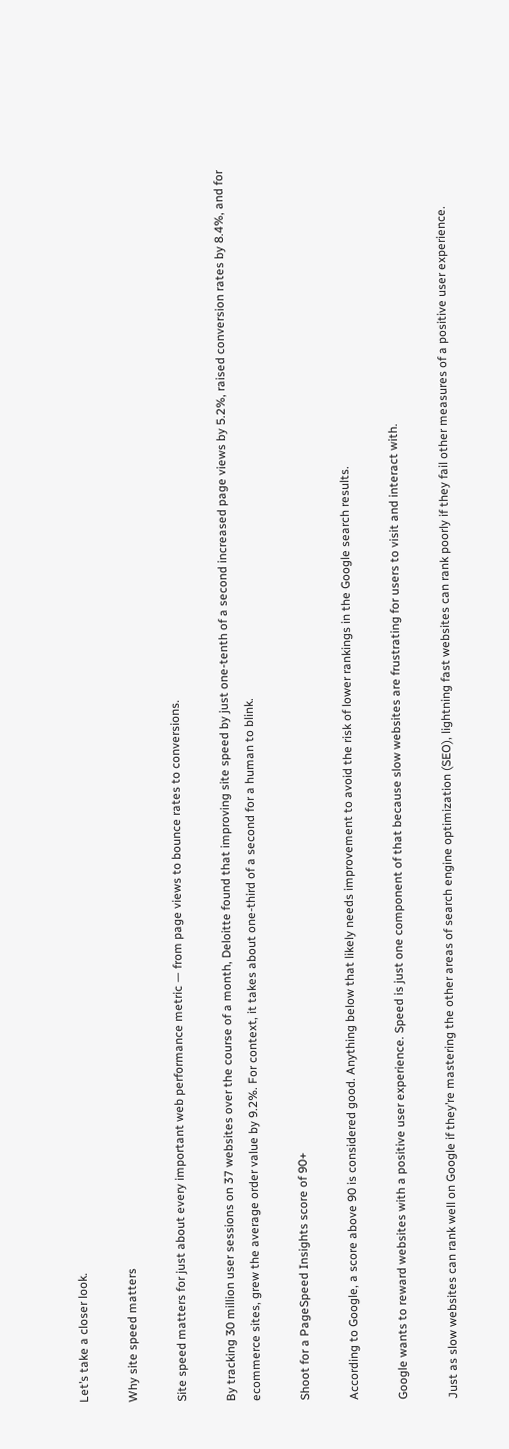Let’s take a closer look.

Why site speed matters

Site speed matters for just about every important web performance metric — from page views to bounce rates to conversions.

By tracking 30 million user sessions on 37 websites over the course of a month, Deloitte found that improving site speed by just one-tenth of a second increased page views by 5.2%, raised conversion rates by 8.4%, and for ecommerce sites, grew the average order value by 9.2%. For context, it takes about one-third of a second for a human to blink.

Shoot for a PageSpeed Insights score of 90+

According to Google, a score above 90 is considered good. Anything below that likely needs improvement to avoid the risk of lower rankings in the Google search results.

Google wants to reward websites with a positive user experience. Speed is just one component of that because slow websites are frustrating for users to visit and interact with.

Just as slow websites can rank well on Google if they’re mastering the other areas of search engine optimization (SEO), lightning fast websites can rank poorly if they fail other measures of a positive user experience.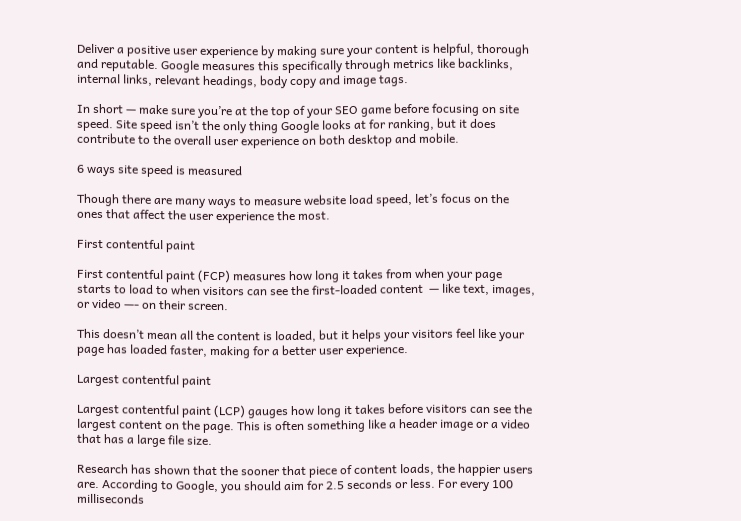Deliver a positive user experience by making sure your content is helpful, thorough and reputable. Google measures this specifically through metrics like backlinks, internal links, relevant headings, body copy and image tags.

In short — make sure you’re at the top of your SEO game before focusing on site speed. Site speed isn’t the only thing Google looks at for ranking, but it does contribute to the overall user experience on both desktop and mobile.

6 ways site speed is measured

Though there are many ways to measure website load speed, let’s focus on the ones that affect the user experience the most.

First contentful paint

First contentful paint (FCP) measures how long it takes from when your page starts to load to when visitors can see the first-loaded content  — like text, images, or video —- on their screen.

This doesn’t mean all the content is loaded, but it helps your visitors feel like your page has loaded faster, making for a better user experience.

Largest contentful paint

Largest contentful paint (LCP) gauges how long it takes before visitors can see the largest content on the page. This is often something like a header image or a video that has a large file size.

Research has shown that the sooner that piece of content loads, the happier users are. According to Google, you should aim for 2.5 seconds or less. For every 100 milliseconds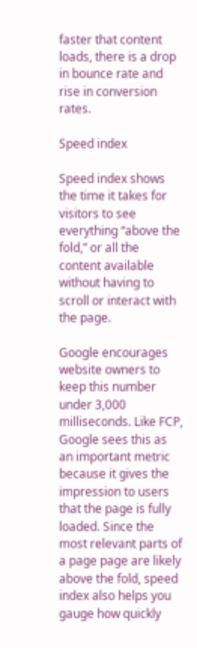faster that content loads, there is a drop in bounce rate and rise in conversion rates.

Speed index

Speed index shows the time it takes for visitors to see everything “above the fold,” or all the content available without having to scroll or interact with the page.

Google encourages website owners to keep this number under 3,000 milliseconds. Like FCP, Google sees this as an important metric because it gives the impression to users that the page is fully loaded. Since the most relevant parts of a page page are likely above the fold, speed index also helps you gauge how quickly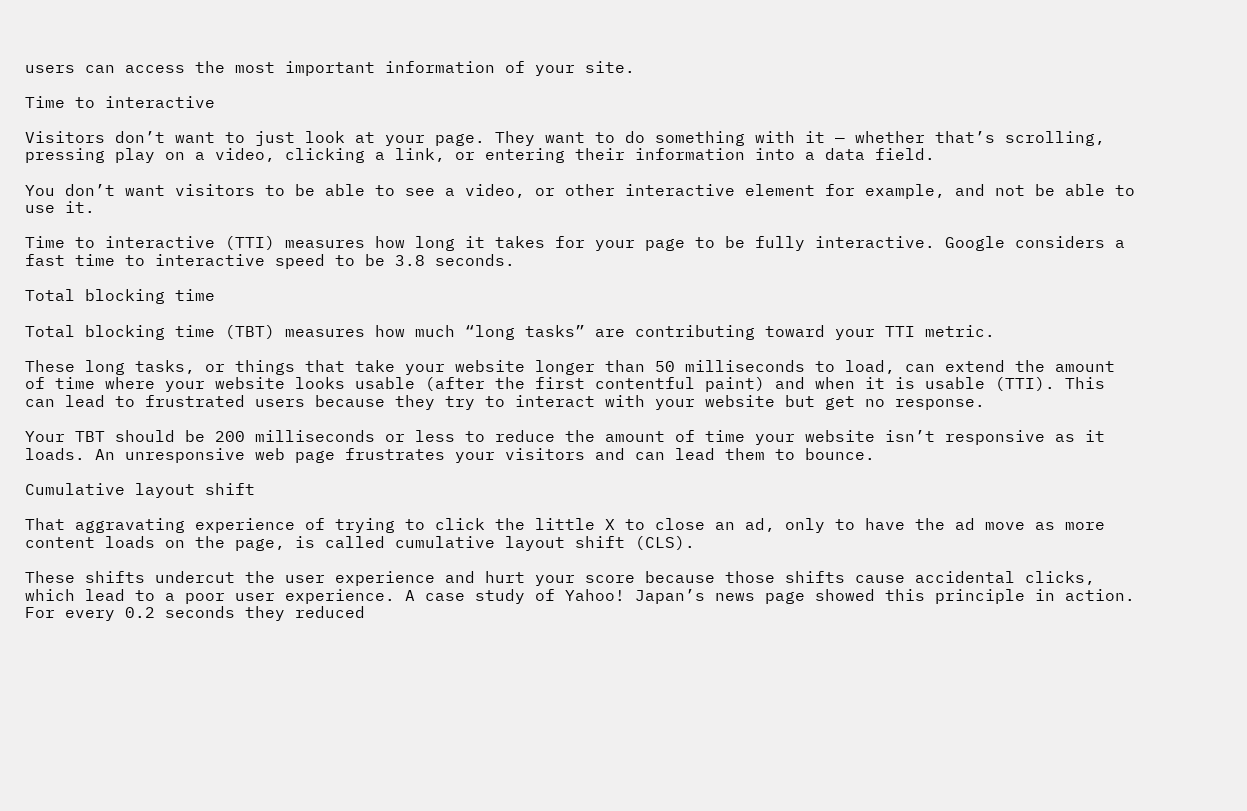users can access the most important information of your site.

Time to interactive

Visitors don’t want to just look at your page. They want to do something with it — whether that’s scrolling, pressing play on a video, clicking a link, or entering their information into a data field.

You don’t want visitors to be able to see a video, or other interactive element for example, and not be able to use it.

Time to interactive (TTI) measures how long it takes for your page to be fully interactive. Google considers a fast time to interactive speed to be 3.8 seconds.

Total blocking time

Total blocking time (TBT) measures how much “long tasks” are contributing toward your TTI metric.

These long tasks, or things that take your website longer than 50 milliseconds to load, can extend the amount of time where your website looks usable (after the first contentful paint) and when it is usable (TTI). This can lead to frustrated users because they try to interact with your website but get no response.

Your TBT should be 200 milliseconds or less to reduce the amount of time your website isn’t responsive as it loads. An unresponsive web page frustrates your visitors and can lead them to bounce.

Cumulative layout shift

That aggravating experience of trying to click the little X to close an ad, only to have the ad move as more content loads on the page, is called cumulative layout shift (CLS).

These shifts undercut the user experience and hurt your score because those shifts cause accidental clicks, which lead to a poor user experience. A case study of Yahoo! Japan’s news page showed this principle in action. For every 0.2 seconds they reduced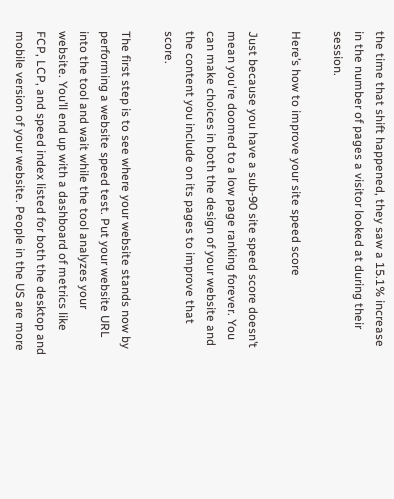the time that shift happened, they saw a 15.1% increase in the number of pages a visitor looked at during their session.

Here’s how to improve your site speed score

Just because you have a sub-90 site speed score doesn’t mean you're doomed to a low page ranking forever. You can make choices in both the design of your website and the content you include on its pages to improve that score.

The first step is to see where your website stands now by performing a website speed test. Put your website URL into the tool and wait while the tool analyzes your website. You’ll end up with a dashboard of metrics like FCP, LCP, and speed index listed for both the desktop and mobile version of your website. People in the US are more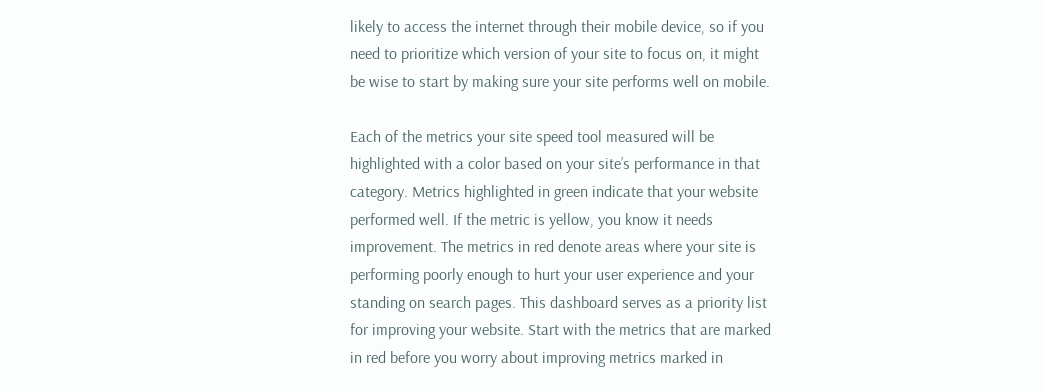likely to access the internet through their mobile device, so if you need to prioritize which version of your site to focus on, it might be wise to start by making sure your site performs well on mobile.

Each of the metrics your site speed tool measured will be highlighted with a color based on your site’s performance in that category. Metrics highlighted in green indicate that your website performed well. If the metric is yellow, you know it needs improvement. The metrics in red denote areas where your site is performing poorly enough to hurt your user experience and your standing on search pages. This dashboard serves as a priority list for improving your website. Start with the metrics that are marked in red before you worry about improving metrics marked in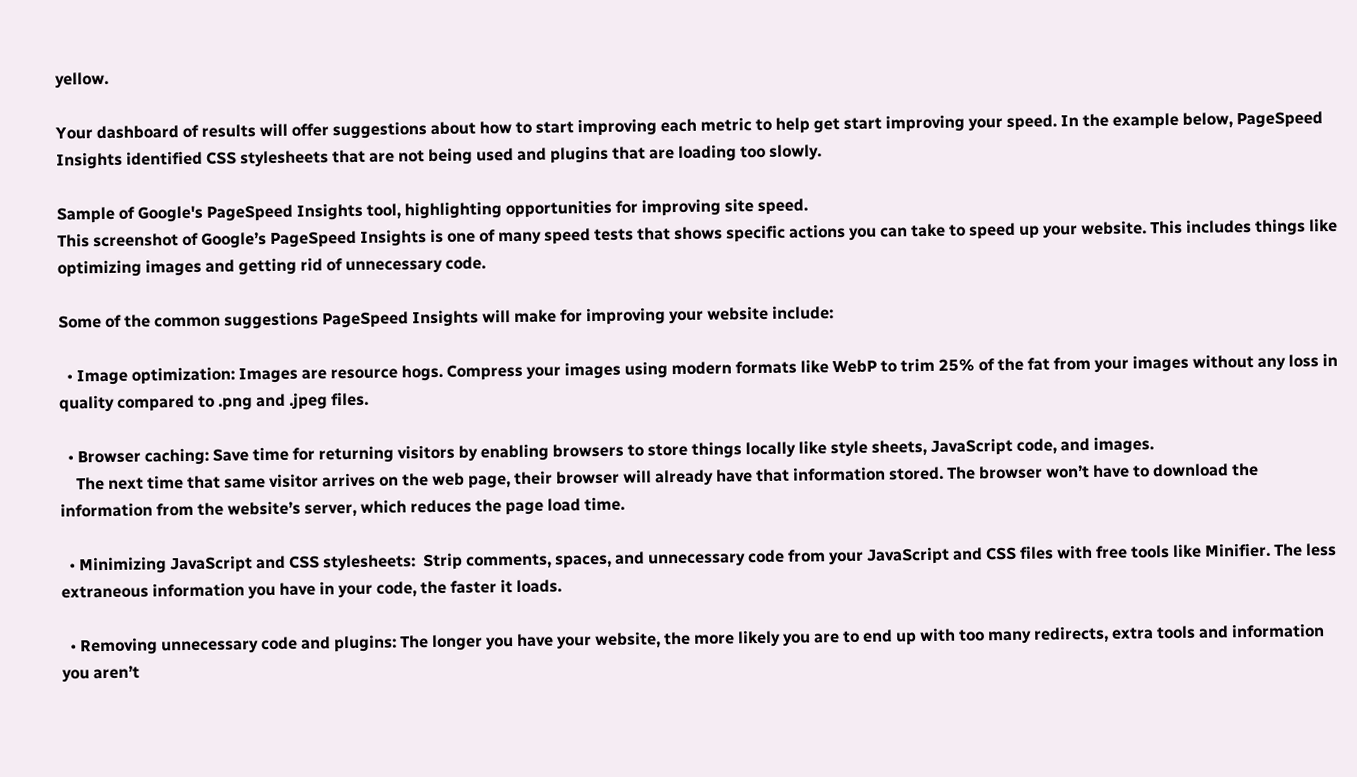yellow.

Your dashboard of results will offer suggestions about how to start improving each metric to help get start improving your speed. In the example below, PageSpeed Insights identified CSS stylesheets that are not being used and plugins that are loading too slowly.

Sample of Google's PageSpeed Insights tool, highlighting opportunities for improving site speed.
This screenshot of Google’s PageSpeed Insights is one of many speed tests that shows specific actions you can take to speed up your website. This includes things like optimizing images and getting rid of unnecessary code.

Some of the common suggestions PageSpeed Insights will make for improving your website include:

  • Image optimization: Images are resource hogs. Compress your images using modern formats like WebP to trim 25% of the fat from your images without any loss in quality compared to .png and .jpeg files.

  • Browser caching: Save time for returning visitors by enabling browsers to store things locally like style sheets, JavaScript code, and images.
    The next time that same visitor arrives on the web page, their browser will already have that information stored. The browser won’t have to download the information from the website’s server, which reduces the page load time.

  • Minimizing JavaScript and CSS stylesheets:  Strip comments, spaces, and unnecessary code from your JavaScript and CSS files with free tools like Minifier. The less extraneous information you have in your code, the faster it loads.

  • Removing unnecessary code and plugins: The longer you have your website, the more likely you are to end up with too many redirects, extra tools and information you aren’t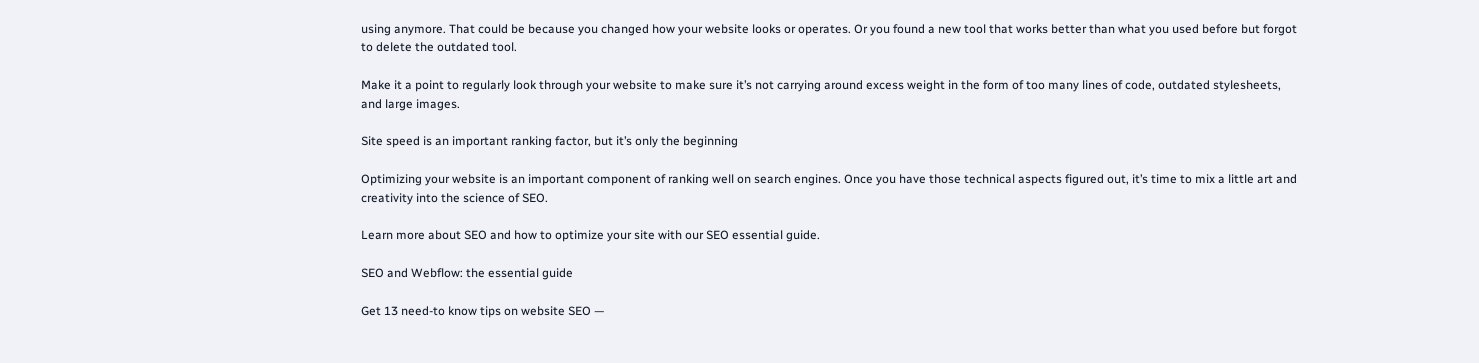using anymore. That could be because you changed how your website looks or operates. Or you found a new tool that works better than what you used before but forgot to delete the outdated tool.

Make it a point to regularly look through your website to make sure it’s not carrying around excess weight in the form of too many lines of code, outdated stylesheets, and large images.

Site speed is an important ranking factor, but it’s only the beginning

Optimizing your website is an important component of ranking well on search engines. Once you have those technical aspects figured out, it’s time to mix a little art and creativity into the science of SEO.

Learn more about SEO and how to optimize your site with our SEO essential guide.

SEO and Webflow: the essential guide

Get 13 need-to know tips on website SEO —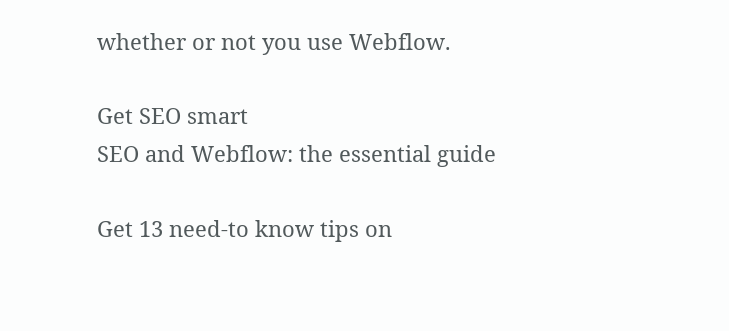whether or not you use Webflow.

Get SEO smart
SEO and Webflow: the essential guide

Get 13 need-to know tips on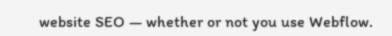website SEO — whether or not you use Webflow.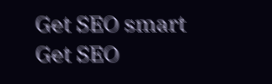Get SEO smart
Get SEO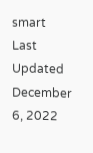smart
Last Updated
December 6, 2022